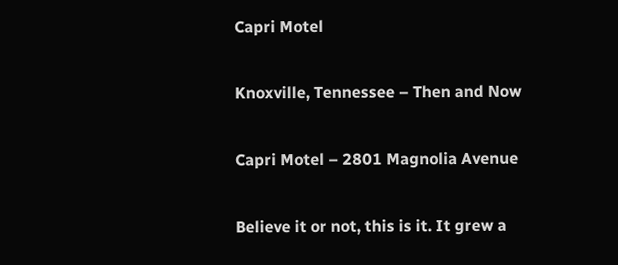Capri Motel

Knoxville, Tennessee – Then and Now

Capri Motel – 2801 Magnolia Avenue

Believe it or not, this is it. It grew a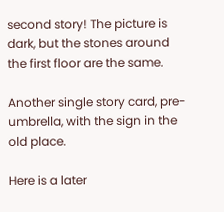second story! The picture is dark, but the stones around the first floor are the same.

Another single story card, pre-umbrella, with the sign in the old place.

Here is a later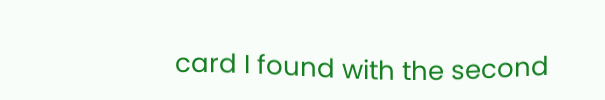card I found with the second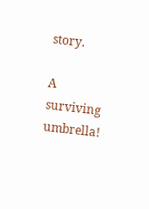story.

A surviving umbrella!